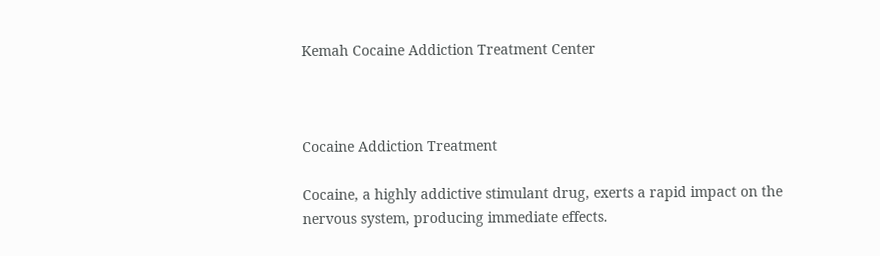Kemah Cocaine Addiction Treatment Center



Cocaine Addiction Treatment

Cocaine, a highly addictive stimulant drug, exerts a rapid impact on the nervous system, producing immediate effects.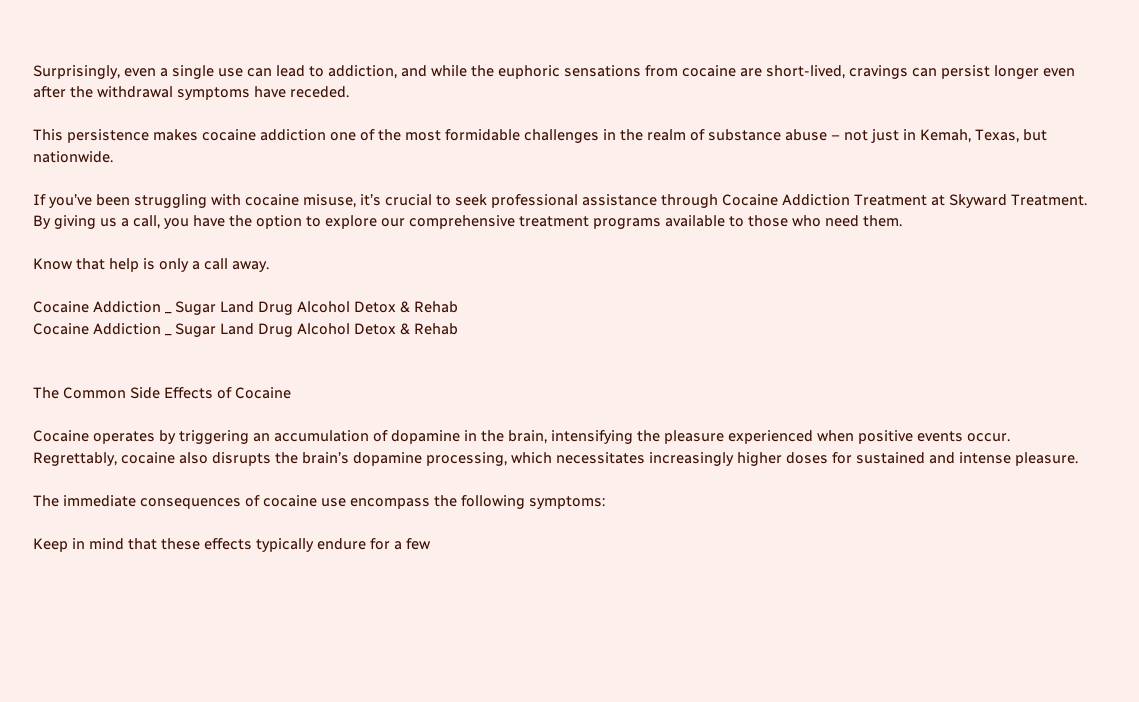Surprisingly, even a single use can lead to addiction, and while the euphoric sensations from cocaine are short-lived, cravings can persist longer even after the withdrawal symptoms have receded.

This persistence makes cocaine addiction one of the most formidable challenges in the realm of substance abuse – not just in Kemah, Texas, but nationwide.

If you’ve been struggling with cocaine misuse, it’s crucial to seek professional assistance through Cocaine Addiction Treatment at Skyward Treatment. By giving us a call, you have the option to explore our comprehensive treatment programs available to those who need them.

Know that help is only a call away.

Cocaine Addiction _ Sugar Land Drug Alcohol Detox & Rehab
Cocaine Addiction _ Sugar Land Drug Alcohol Detox & Rehab


The Common Side Effects of Cocaine

Cocaine operates by triggering an accumulation of dopamine in the brain, intensifying the pleasure experienced when positive events occur. Regrettably, cocaine also disrupts the brain’s dopamine processing, which necessitates increasingly higher doses for sustained and intense pleasure.

The immediate consequences of cocaine use encompass the following symptoms:

Keep in mind that these effects typically endure for a few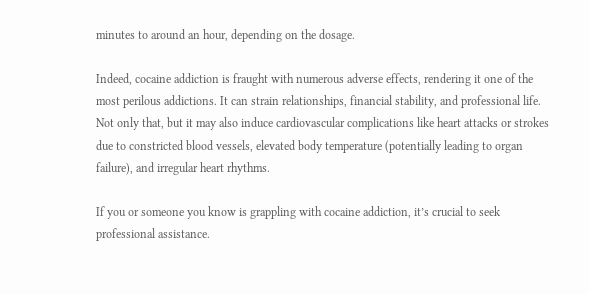minutes to around an hour, depending on the dosage.

Indeed, cocaine addiction is fraught with numerous adverse effects, rendering it one of the most perilous addictions. It can strain relationships, financial stability, and professional life. Not only that, but it may also induce cardiovascular complications like heart attacks or strokes due to constricted blood vessels, elevated body temperature (potentially leading to organ failure), and irregular heart rhythms.

If you or someone you know is grappling with cocaine addiction, it’s crucial to seek professional assistance.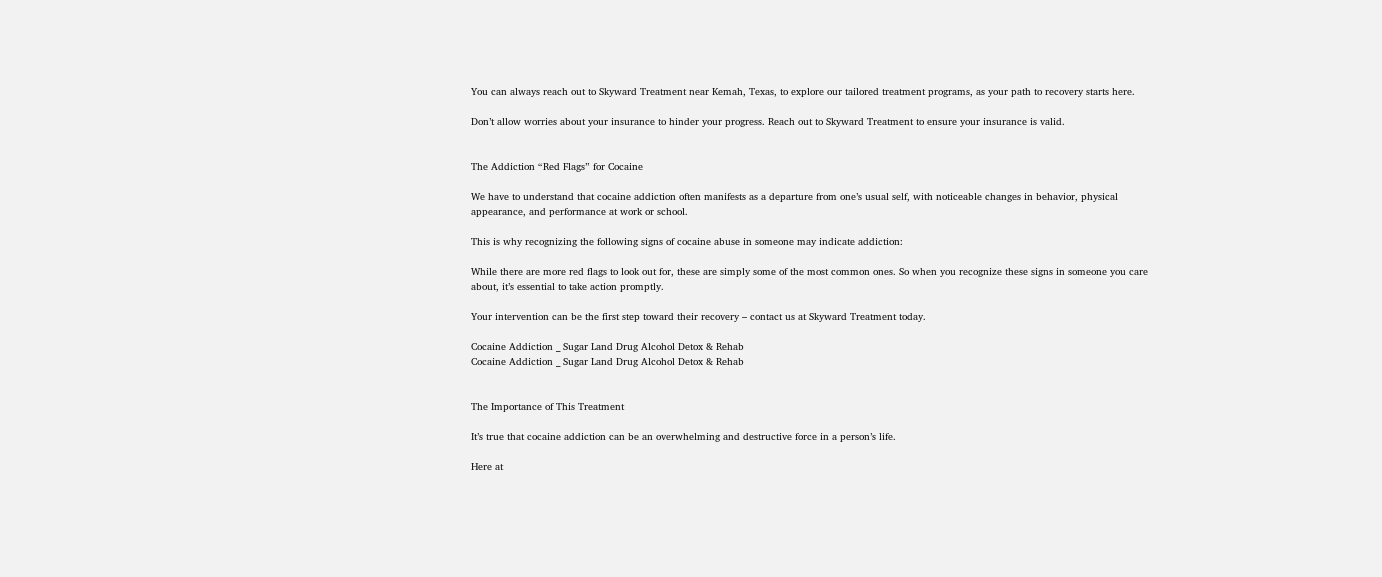You can always reach out to Skyward Treatment near Kemah, Texas, to explore our tailored treatment programs, as your path to recovery starts here.

Don’t allow worries about your insurance to hinder your progress. Reach out to Skyward Treatment to ensure your insurance is valid.


The Addiction “Red Flags” for Cocaine

We have to understand that cocaine addiction often manifests as a departure from one’s usual self, with noticeable changes in behavior, physical appearance, and performance at work or school.

This is why recognizing the following signs of cocaine abuse in someone may indicate addiction:

While there are more red flags to look out for, these are simply some of the most common ones. So when you recognize these signs in someone you care about, it’s essential to take action promptly.

Your intervention can be the first step toward their recovery – contact us at Skyward Treatment today.

Cocaine Addiction _ Sugar Land Drug Alcohol Detox & Rehab
Cocaine Addiction _ Sugar Land Drug Alcohol Detox & Rehab


The Importance of This Treatment

It’s true that cocaine addiction can be an overwhelming and destructive force in a person’s life.

Here at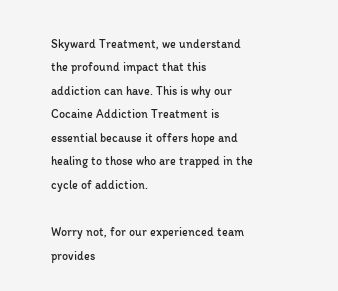Skyward Treatment, we understand the profound impact that this addiction can have. This is why our Cocaine Addiction Treatment is essential because it offers hope and healing to those who are trapped in the cycle of addiction.

Worry not, for our experienced team provides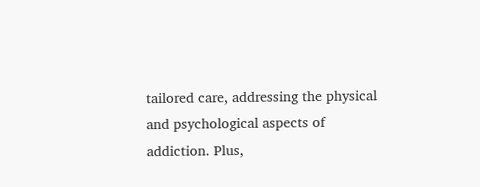tailored care, addressing the physical and psychological aspects of addiction. Plus,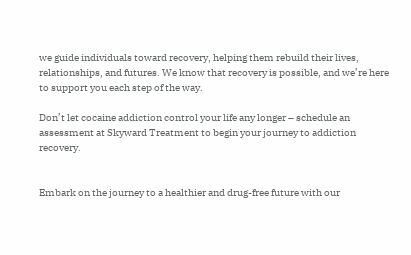we guide individuals toward recovery, helping them rebuild their lives, relationships, and futures. We know that recovery is possible, and we’re here to support you each step of the way.

Don’t let cocaine addiction control your life any longer – schedule an assessment at Skyward Treatment to begin your journey to addiction recovery.


Embark on the journey to a healthier and drug-free future with our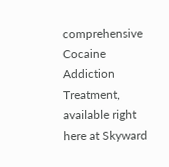comprehensive Cocaine Addiction Treatment, available right here at Skyward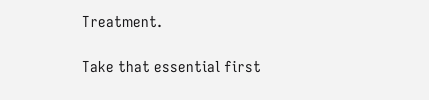Treatment.

Take that essential first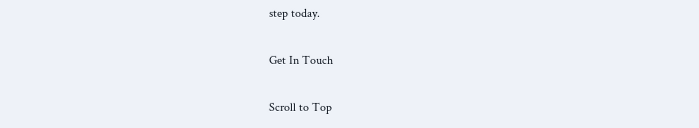step today.

Get In Touch

Scroll to Top